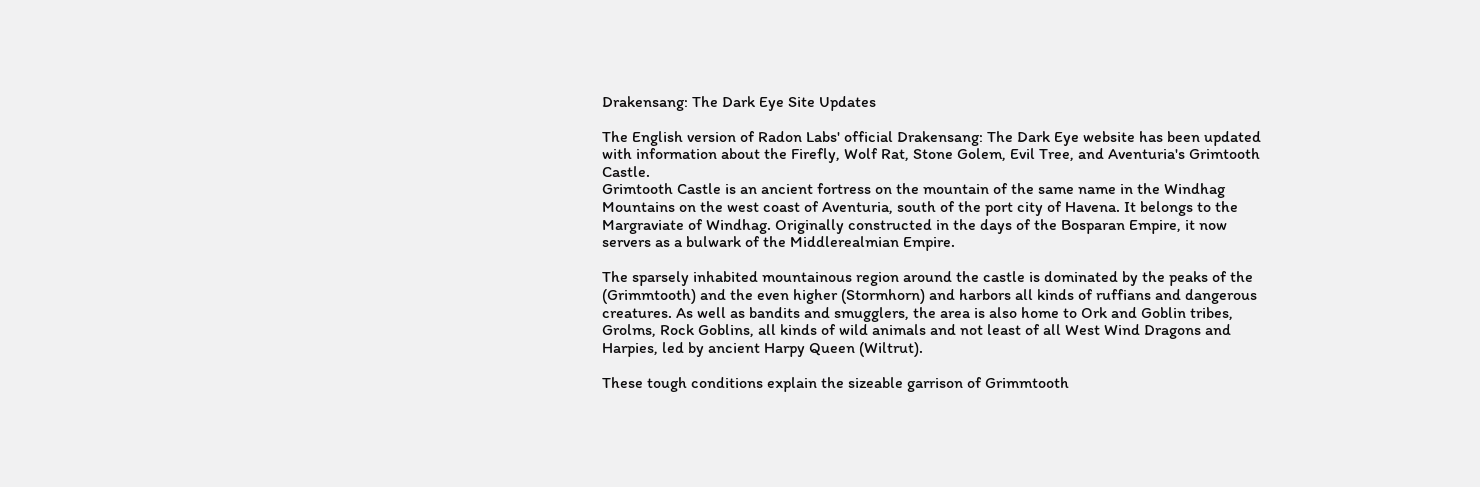Drakensang: The Dark Eye Site Updates

The English version of Radon Labs' official Drakensang: The Dark Eye website has been updated with information about the Firefly, Wolf Rat, Stone Golem, Evil Tree, and Aventuria's Grimtooth Castle.
Grimtooth Castle is an ancient fortress on the mountain of the same name in the Windhag Mountains on the west coast of Aventuria, south of the port city of Havena. It belongs to the Margraviate of Windhag. Originally constructed in the days of the Bosparan Empire, it now servers as a bulwark of the Middlerealmian Empire.

The sparsely inhabited mountainous region around the castle is dominated by the peaks of the (Grimmtooth) and the even higher (Stormhorn) and harbors all kinds of ruffians and dangerous creatures. As well as bandits and smugglers, the area is also home to Ork and Goblin tribes, Grolms, Rock Goblins, all kinds of wild animals and not least of all West Wind Dragons and Harpies, led by ancient Harpy Queen (Wiltrut).

These tough conditions explain the sizeable garrison of Grimmtooth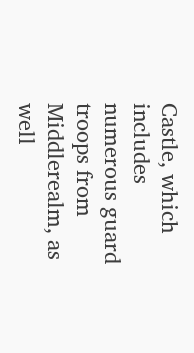Castle, which includes numerous guard troops from Middlerealm, as well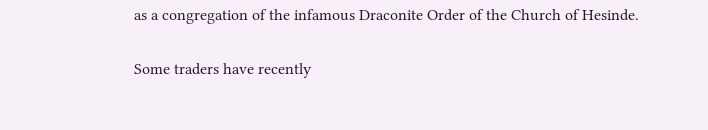as a congregation of the infamous Draconite Order of the Church of Hesinde.

Some traders have recently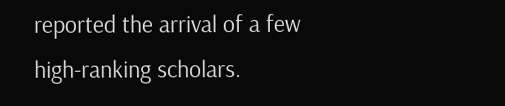reported the arrival of a few high-ranking scholars.